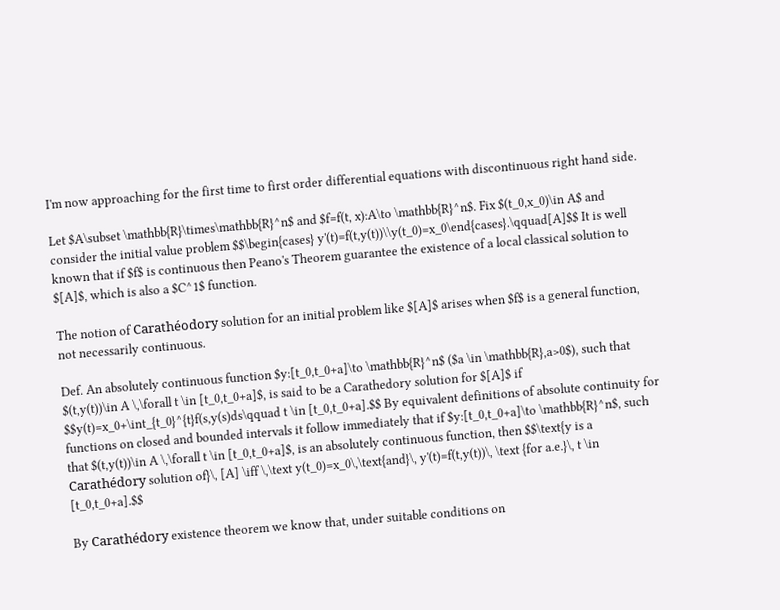I'm now approaching for the first time to first order differential equations with discontinuous right hand side.

Let $A\subset \mathbb{R}\times\mathbb{R}^n$ and $f=f(t, x):A\to \mathbb{R}^n$. Fix $(t_0,x_0)\in A$ and consider the initial value problem $$\begin{cases} y'(t)=f(t,y(t))\\y(t_0)=x_0\end{cases}.\qquad[A]$$ It is well known that if $f$ is continuous then Peano's Theorem guarantee the existence of a local classical solution to $[A]$, which is also a $C^1$ function.

The notion of Carathéodory solution for an initial problem like $[A]$ arises when $f$ is a general function, not necessarily continuous.

Def. An absolutely continuous function $y:[t_0,t_0+a]\to \mathbb{R}^n$ ($a \in \mathbb{R},a>0$), such that $(t,y(t))\in A \,\forall t \in [t_0,t_0+a]$, is said to be a Carathedory solution for $[A]$ if $$y(t)=x_0+\int_{t_0}^{t}f(s,y(s)ds\qquad t \in [t_0,t_0+a].$$ By equivalent definitions of absolute continuity for functions on closed and bounded intervals it follow immediately that if $y:[t_0,t_0+a]\to \mathbb{R}^n$, such that $(t,y(t))\in A \,\forall t \in [t_0,t_0+a]$, is an absolutely continuous function, then $$\text{y is a Carathédory solution of}\, [A] \iff \,\text y(t_0)=x_0\,\text{and}\, y'(t)=f(t,y(t))\, \text {for a.e.}\, t \in [t_0,t_0+a].$$

By Carathédory existence theorem we know that, under suitable conditions on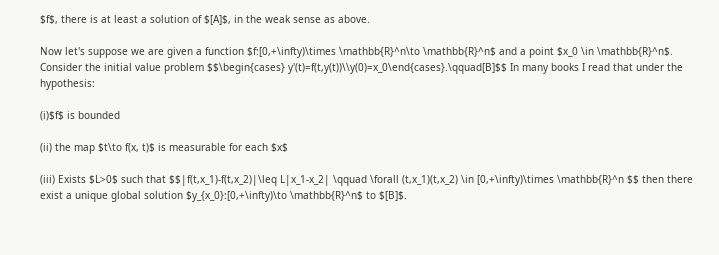$f$, there is at least a solution of $[A]$, in the weak sense as above.

Now let's suppose we are given a function $f:[0,+\infty)\times \mathbb{R}^n\to \mathbb{R}^n$ and a point $x_0 \in \mathbb{R}^n$. Consider the initial value problem $$\begin{cases} y'(t)=f(t,y(t))\\y(0)=x_0\end{cases}.\qquad[B]$$ In many books I read that under the hypothesis:

(i)$f$ is bounded

(ii) the map $t\to f(x, t)$ is measurable for each $x$

(iii) Exists $L>0$ such that $$|f(t,x_1)-f(t,x_2)|\leq L|x_1-x_2| \qquad \forall (t,x_1)(t,x_2) \in [0,+\infty)\times \mathbb{R}^n $$ then there exist a unique global solution $y_{x_0}:[0,+\infty)\to \mathbb{R}^n$ to $[B]$.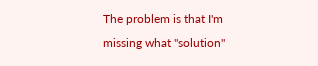The problem is that I'm missing what "solution"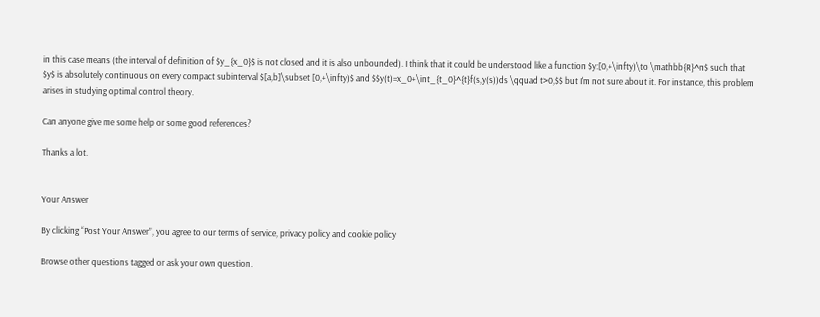in this case means (the interval of definition of $y_{x_0}$ is not closed and it is also unbounded). I think that it could be understood like a function $y:[0,+\infty)\to \mathbb{R}^n$ such that $y$ is absolutely continuous on every compact subinterval $[a,b]\subset [0,+\infty)$ and $$y(t)=x_0+\int_{t_0}^{t}f(s,y(s))ds \qquad t>0,$$ but I'm not sure about it. For instance, this problem arises in studying optimal control theory.

Can anyone give me some help or some good references?

Thanks a lot.


Your Answer

By clicking “Post Your Answer”, you agree to our terms of service, privacy policy and cookie policy

Browse other questions tagged or ask your own question.